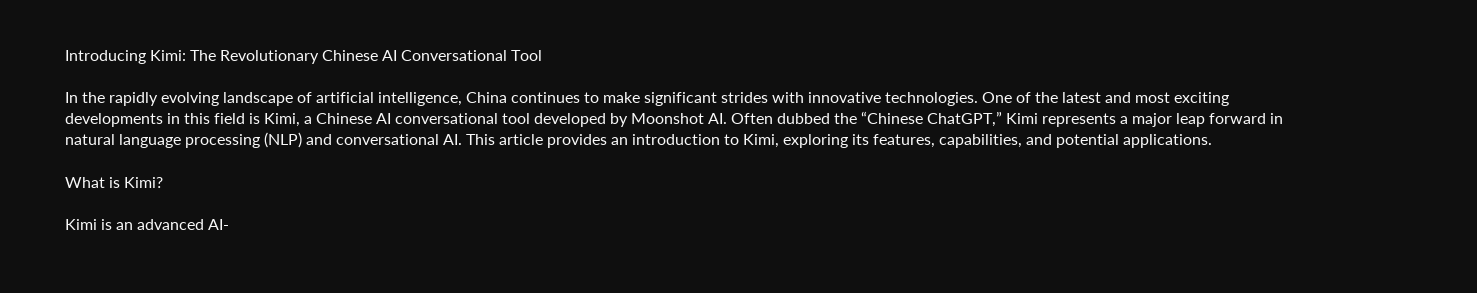Introducing Kimi: The Revolutionary Chinese AI Conversational Tool

In the rapidly evolving landscape of artificial intelligence, China continues to make significant strides with innovative technologies. One of the latest and most exciting developments in this field is Kimi, a Chinese AI conversational tool developed by Moonshot AI. Often dubbed the “Chinese ChatGPT,” Kimi represents a major leap forward in natural language processing (NLP) and conversational AI. This article provides an introduction to Kimi, exploring its features, capabilities, and potential applications.

What is Kimi?

Kimi is an advanced AI-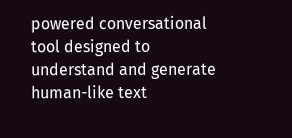powered conversational tool designed to understand and generate human-like text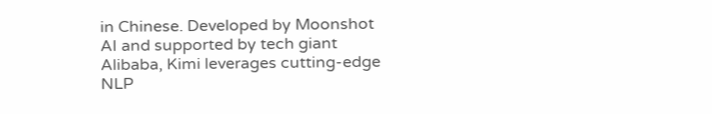in Chinese. Developed by Moonshot AI and supported by tech giant Alibaba, Kimi leverages cutting-edge NLP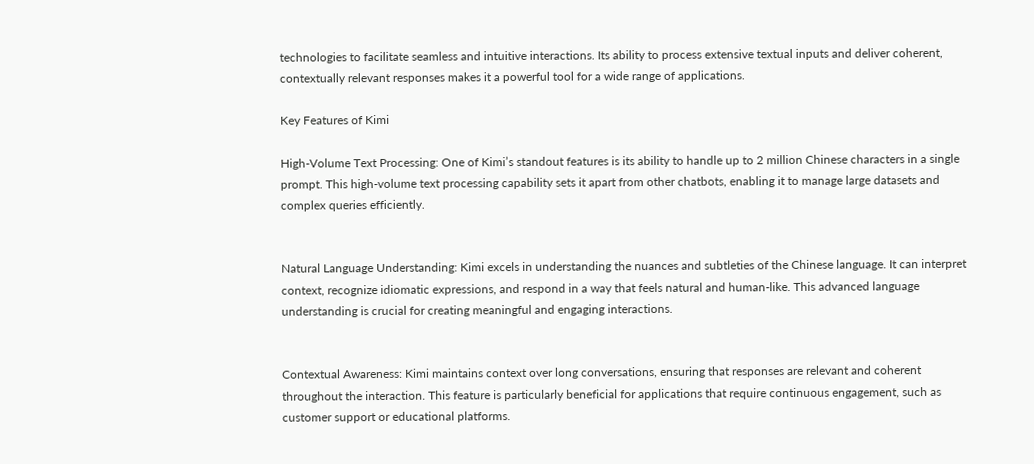technologies to facilitate seamless and intuitive interactions. Its ability to process extensive textual inputs and deliver coherent, contextually relevant responses makes it a powerful tool for a wide range of applications.

Key Features of Kimi

High-Volume Text Processing: One of Kimi’s standout features is its ability to handle up to 2 million Chinese characters in a single prompt. This high-volume text processing capability sets it apart from other chatbots, enabling it to manage large datasets and complex queries efficiently.


Natural Language Understanding: Kimi excels in understanding the nuances and subtleties of the Chinese language. It can interpret context, recognize idiomatic expressions, and respond in a way that feels natural and human-like. This advanced language understanding is crucial for creating meaningful and engaging interactions.


Contextual Awareness: Kimi maintains context over long conversations, ensuring that responses are relevant and coherent throughout the interaction. This feature is particularly beneficial for applications that require continuous engagement, such as customer support or educational platforms.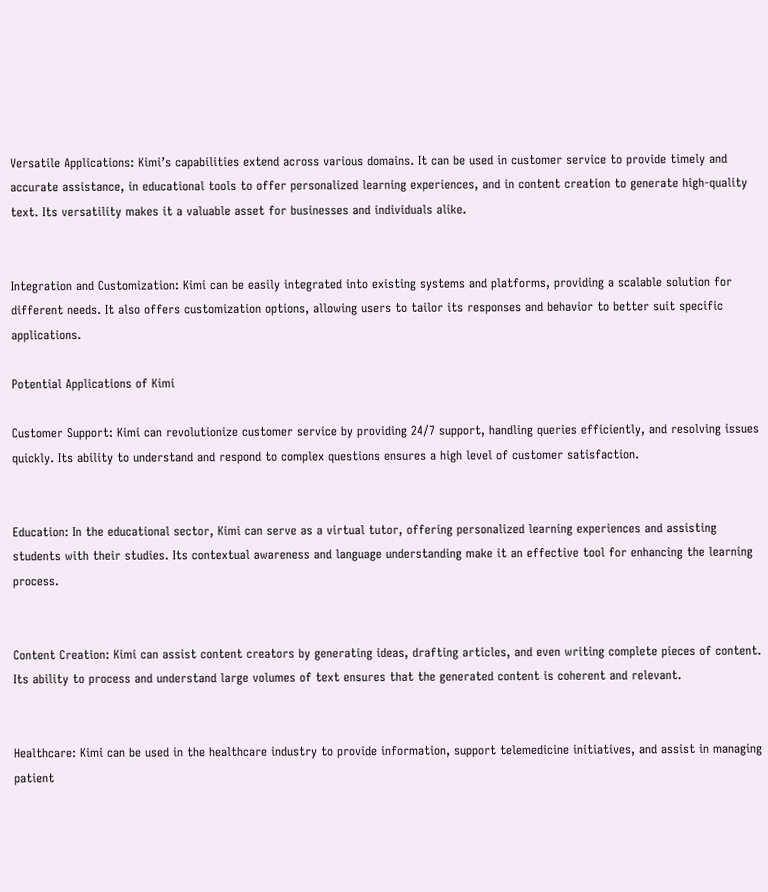Versatile Applications: Kimi’s capabilities extend across various domains. It can be used in customer service to provide timely and accurate assistance, in educational tools to offer personalized learning experiences, and in content creation to generate high-quality text. Its versatility makes it a valuable asset for businesses and individuals alike.


Integration and Customization: Kimi can be easily integrated into existing systems and platforms, providing a scalable solution for different needs. It also offers customization options, allowing users to tailor its responses and behavior to better suit specific applications.

Potential Applications of Kimi

Customer Support: Kimi can revolutionize customer service by providing 24/7 support, handling queries efficiently, and resolving issues quickly. Its ability to understand and respond to complex questions ensures a high level of customer satisfaction.


Education: In the educational sector, Kimi can serve as a virtual tutor, offering personalized learning experiences and assisting students with their studies. Its contextual awareness and language understanding make it an effective tool for enhancing the learning process.


Content Creation: Kimi can assist content creators by generating ideas, drafting articles, and even writing complete pieces of content. Its ability to process and understand large volumes of text ensures that the generated content is coherent and relevant.


Healthcare: Kimi can be used in the healthcare industry to provide information, support telemedicine initiatives, and assist in managing patient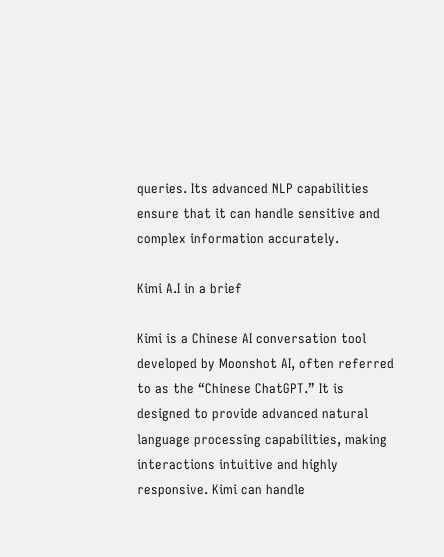queries. Its advanced NLP capabilities ensure that it can handle sensitive and complex information accurately.

Kimi A.I in a brief

Kimi is a Chinese AI conversation tool developed by Moonshot AI, often referred to as the “Chinese ChatGPT.” It is designed to provide advanced natural language processing capabilities, making interactions intuitive and highly responsive. Kimi can handle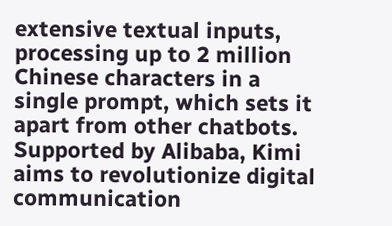extensive textual inputs, processing up to 2 million Chinese characters in a single prompt, which sets it apart from other chatbots. Supported by Alibaba, Kimi aims to revolutionize digital communication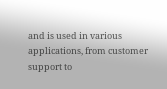and is used in various applications, from customer support to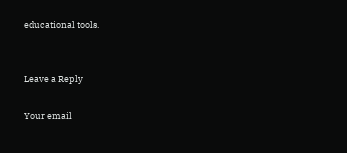educational tools.


Leave a Reply

Your email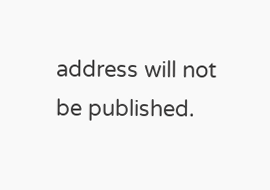address will not be published.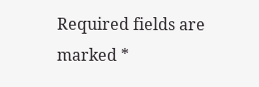Required fields are marked *